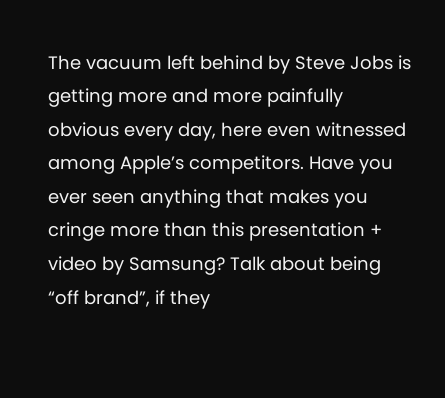The vacuum left behind by Steve Jobs is getting more and more painfully obvious every day, here even witnessed among Apple’s competitors. Have you ever seen anything that makes you cringe more than this presentation + video by Samsung? Talk about being “off brand”, if they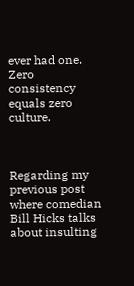ever had one. Zero consistency equals zero culture.



Regarding my previous post where comedian Bill Hicks talks about insulting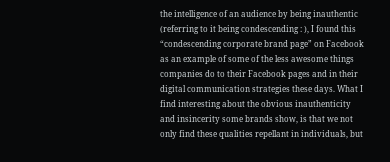the intelligence of an audience by being inauthentic (referring to it being condescending : ), I found this “condescending corporate brand page” on Facebook as an example of some of the less awesome things companies do to their Facebook pages and in their digital communication strategies these days. What I find interesting about the obvious inauthenticity and insincerity some brands show, is that we not only find these qualities repellant in individuals, but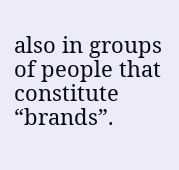also in groups of people that constitute “brands”.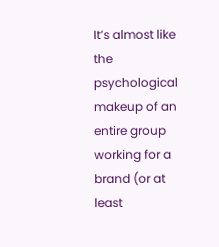It’s almost like the psychological makeup of an entire group working for a brand (or at least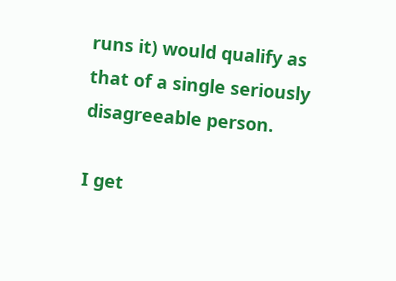runs it) would qualify as that of a single seriously disagreeable person.

I get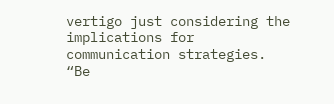vertigo just considering the implications for communication strategies. “Be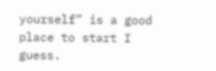yourself” is a good place to start I guess.